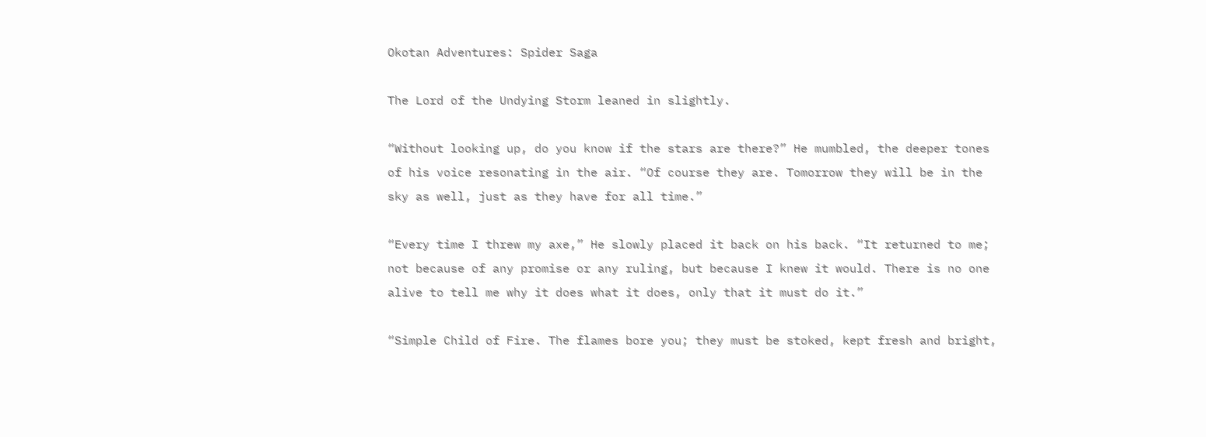Okotan Adventures: Spider Saga

The Lord of the Undying Storm leaned in slightly.

“Without looking up, do you know if the stars are there?” He mumbled, the deeper tones of his voice resonating in the air. “Of course they are. Tomorrow they will be in the sky as well, just as they have for all time.”

“Every time I threw my axe,” He slowly placed it back on his back. “It returned to me; not because of any promise or any ruling, but because I knew it would. There is no one alive to tell me why it does what it does, only that it must do it.”

“Simple Child of Fire. The flames bore you; they must be stoked, kept fresh and bright,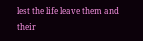lest the life leave them and their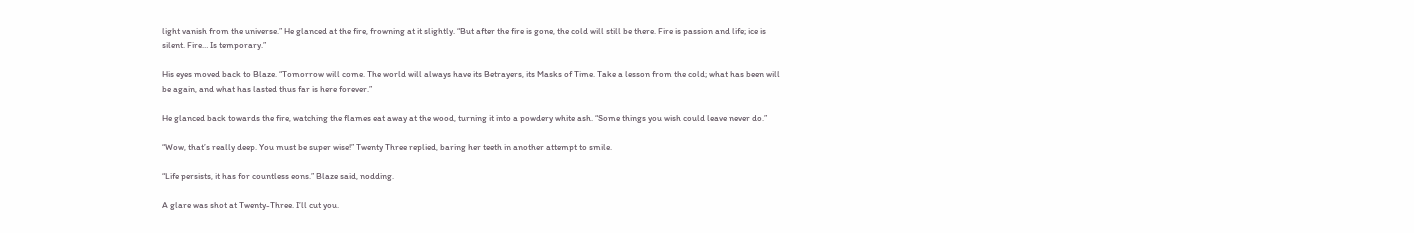light vanish from the universe.” He glanced at the fire, frowning at it slightly. “But after the fire is gone, the cold will still be there. Fire is passion and life; ice is silent. Fire… Is temporary.”

His eyes moved back to Blaze. “Tomorrow will come. The world will always have its Betrayers, its Masks of Time. Take a lesson from the cold; what has been will be again, and what has lasted thus far is here forever.”

He glanced back towards the fire, watching the flames eat away at the wood, turning it into a powdery white ash. “Some things you wish could leave never do.”

“Wow, that’s really deep. You must be super wise!” Twenty Three replied, baring her teeth in another attempt to smile.

“Life persists, it has for countless eons.” Blaze said, nodding.

A glare was shot at Twenty-Three. I’ll cut you.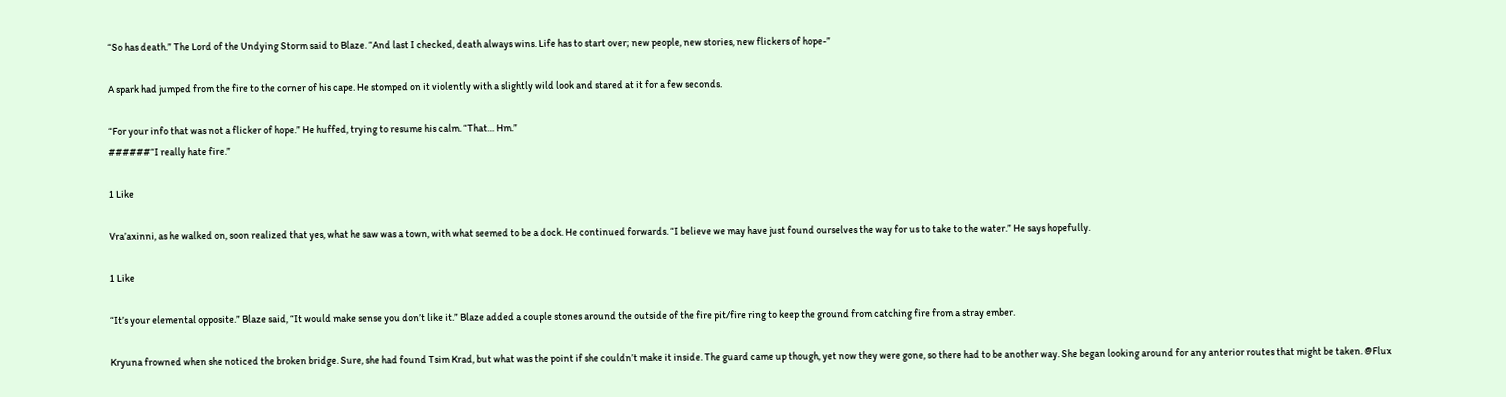“So has death.” The Lord of the Undying Storm said to Blaze. “And last I checked, death always wins. Life has to start over; new people, new stories, new flickers of hope-”

A spark had jumped from the fire to the corner of his cape. He stomped on it violently with a slightly wild look and stared at it for a few seconds.

“For your info that was not a flicker of hope.” He huffed, trying to resume his calm. “That… Hm.”
######“I really hate fire.”

1 Like

Vra’axinni, as he walked on, soon realized that yes, what he saw was a town, with what seemed to be a dock. He continued forwards. “I believe we may have just found ourselves the way for us to take to the water.” He says hopefully.

1 Like

“It’s your elemental opposite.” Blaze said, “It would make sense you don’t like it.” Blaze added a couple stones around the outside of the fire pit/fire ring to keep the ground from catching fire from a stray ember.

Kryuna frowned when she noticed the broken bridge. Sure, she had found Tsim Krad, but what was the point if she couldn’t make it inside. The guard came up though, yet now they were gone, so there had to be another way. She began looking around for any anterior routes that might be taken. @Flux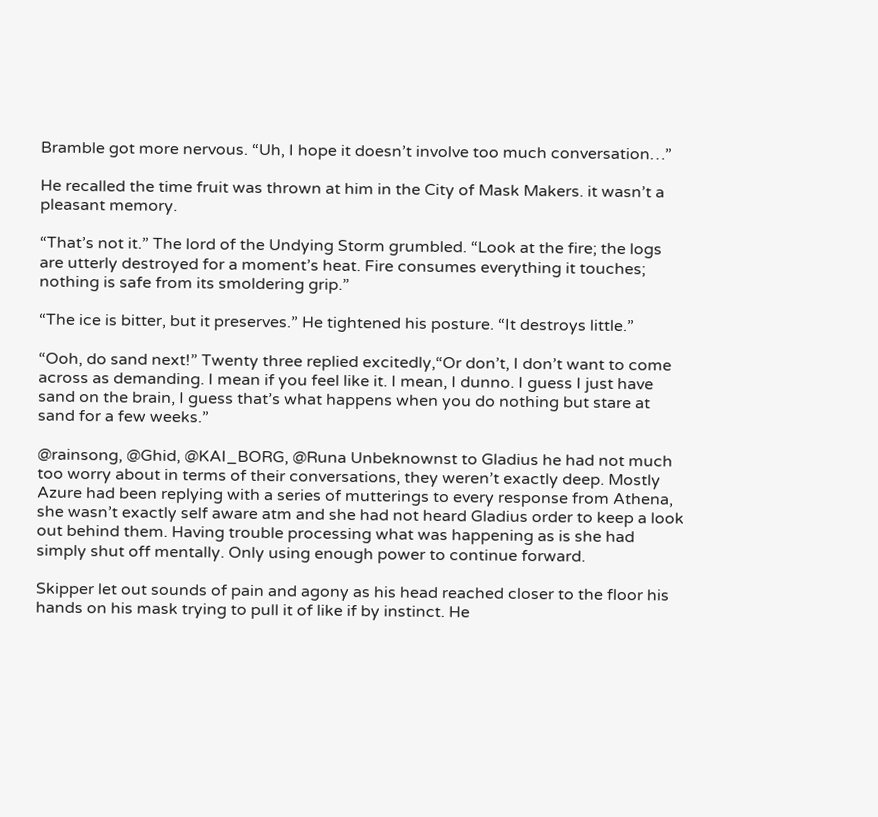Bramble got more nervous. “Uh, I hope it doesn’t involve too much conversation…”

He recalled the time fruit was thrown at him in the City of Mask Makers. it wasn’t a pleasant memory.

“That’s not it.” The lord of the Undying Storm grumbled. “Look at the fire; the logs are utterly destroyed for a moment’s heat. Fire consumes everything it touches; nothing is safe from its smoldering grip.”

“The ice is bitter, but it preserves.” He tightened his posture. “It destroys little.”

“Ooh, do sand next!” Twenty three replied excitedly,“Or don’t, I don’t want to come across as demanding. I mean if you feel like it. I mean, I dunno. I guess I just have sand on the brain, I guess that’s what happens when you do nothing but stare at sand for a few weeks.”

@rainsong, @Ghid, @KAI_BORG, @Runa Unbeknownst to Gladius he had not much too worry about in terms of their conversations, they weren’t exactly deep. Mostly Azure had been replying with a series of mutterings to every response from Athena, she wasn’t exactly self aware atm and she had not heard Gladius order to keep a look out behind them. Having trouble processing what was happening as is she had simply shut off mentally. Only using enough power to continue forward.

Skipper let out sounds of pain and agony as his head reached closer to the floor his hands on his mask trying to pull it of like if by instinct. He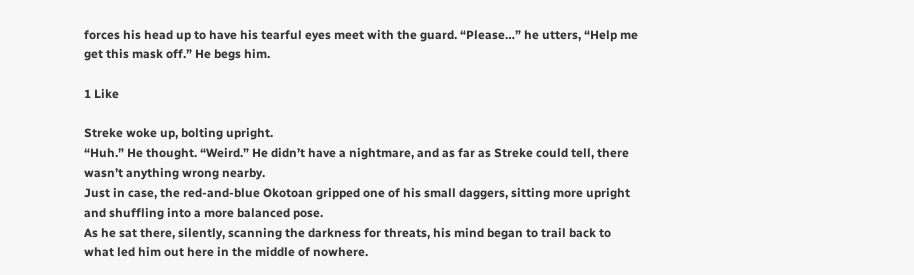forces his head up to have his tearful eyes meet with the guard. “Please…” he utters, “Help me get this mask off.” He begs him.

1 Like

Streke woke up, bolting upright.
“Huh.” He thought. “Weird.” He didn’t have a nightmare, and as far as Streke could tell, there wasn’t anything wrong nearby.
Just in case, the red-and-blue Okotoan gripped one of his small daggers, sitting more upright and shuffling into a more balanced pose.
As he sat there, silently, scanning the darkness for threats, his mind began to trail back to what led him out here in the middle of nowhere.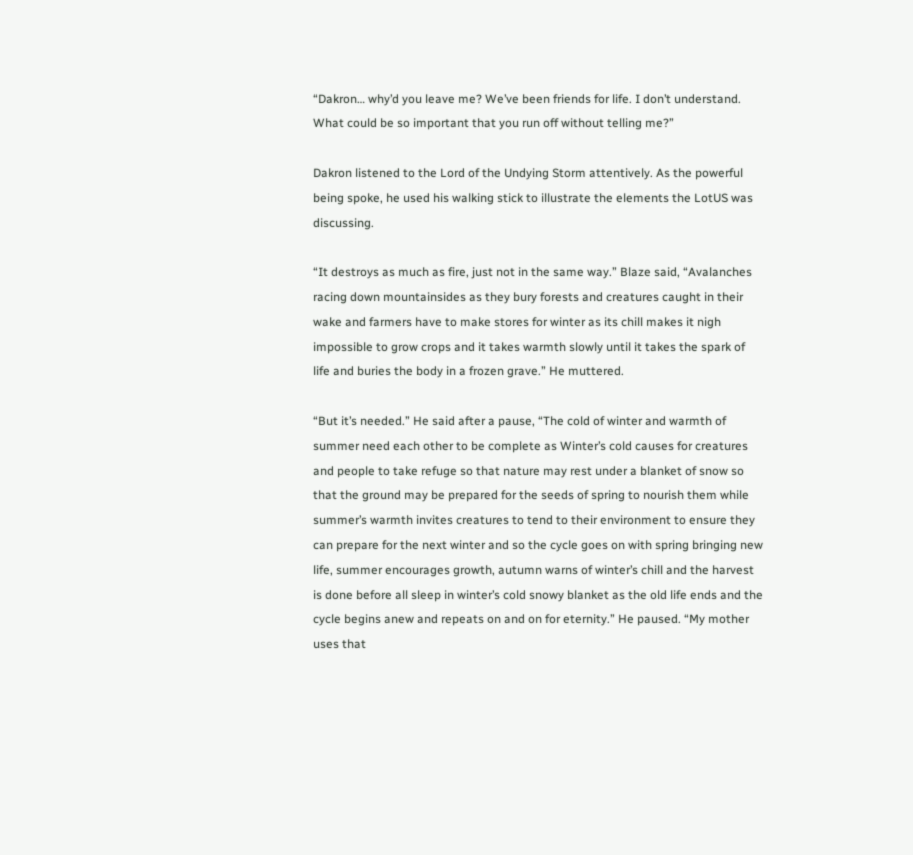“Dakron… why’d you leave me? We’ve been friends for life. I don’t understand. What could be so important that you run off without telling me?”

Dakron listened to the Lord of the Undying Storm attentively. As the powerful being spoke, he used his walking stick to illustrate the elements the LotUS was discussing.

“It destroys as much as fire, just not in the same way.” Blaze said, “Avalanches racing down mountainsides as they bury forests and creatures caught in their wake and farmers have to make stores for winter as its chill makes it nigh impossible to grow crops and it takes warmth slowly until it takes the spark of life and buries the body in a frozen grave.” He muttered.

“But it’s needed.” He said after a pause, “The cold of winter and warmth of summer need each other to be complete as Winter’s cold causes for creatures and people to take refuge so that nature may rest under a blanket of snow so that the ground may be prepared for the seeds of spring to nourish them while summer’s warmth invites creatures to tend to their environment to ensure they can prepare for the next winter and so the cycle goes on with spring bringing new life, summer encourages growth, autumn warns of winter’s chill and the harvest is done before all sleep in winter’s cold snowy blanket as the old life ends and the cycle begins anew and repeats on and on for eternity.” He paused. “My mother uses that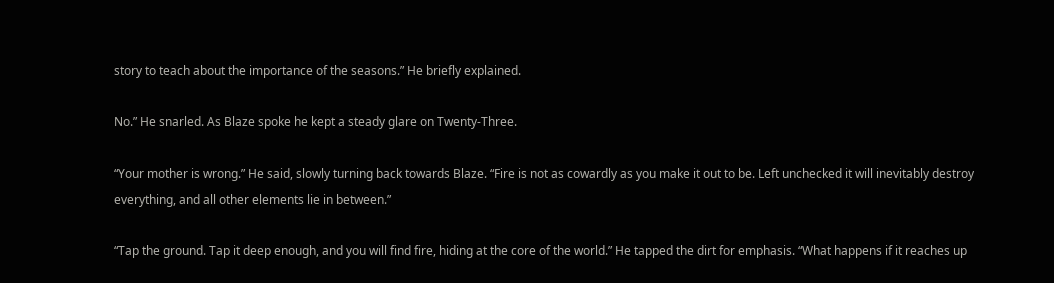story to teach about the importance of the seasons.” He briefly explained.

No.” He snarled. As Blaze spoke he kept a steady glare on Twenty-Three.

“Your mother is wrong.” He said, slowly turning back towards Blaze. “Fire is not as cowardly as you make it out to be. Left unchecked it will inevitably destroy everything, and all other elements lie in between.”

“Tap the ground. Tap it deep enough, and you will find fire, hiding at the core of the world.” He tapped the dirt for emphasis. “What happens if it reaches up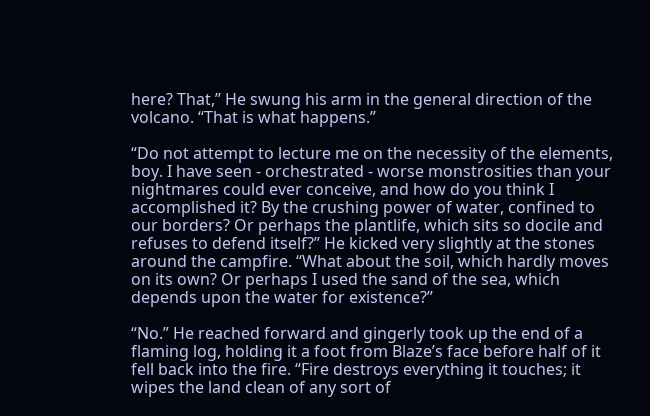here? That,” He swung his arm in the general direction of the volcano. “That is what happens.”

“Do not attempt to lecture me on the necessity of the elements, boy. I have seen - orchestrated - worse monstrosities than your nightmares could ever conceive, and how do you think I accomplished it? By the crushing power of water, confined to our borders? Or perhaps the plantlife, which sits so docile and refuses to defend itself?” He kicked very slightly at the stones around the campfire. “What about the soil, which hardly moves on its own? Or perhaps I used the sand of the sea, which depends upon the water for existence?”

“No.” He reached forward and gingerly took up the end of a flaming log, holding it a foot from Blaze’s face before half of it fell back into the fire. “Fire destroys everything it touches; it wipes the land clean of any sort of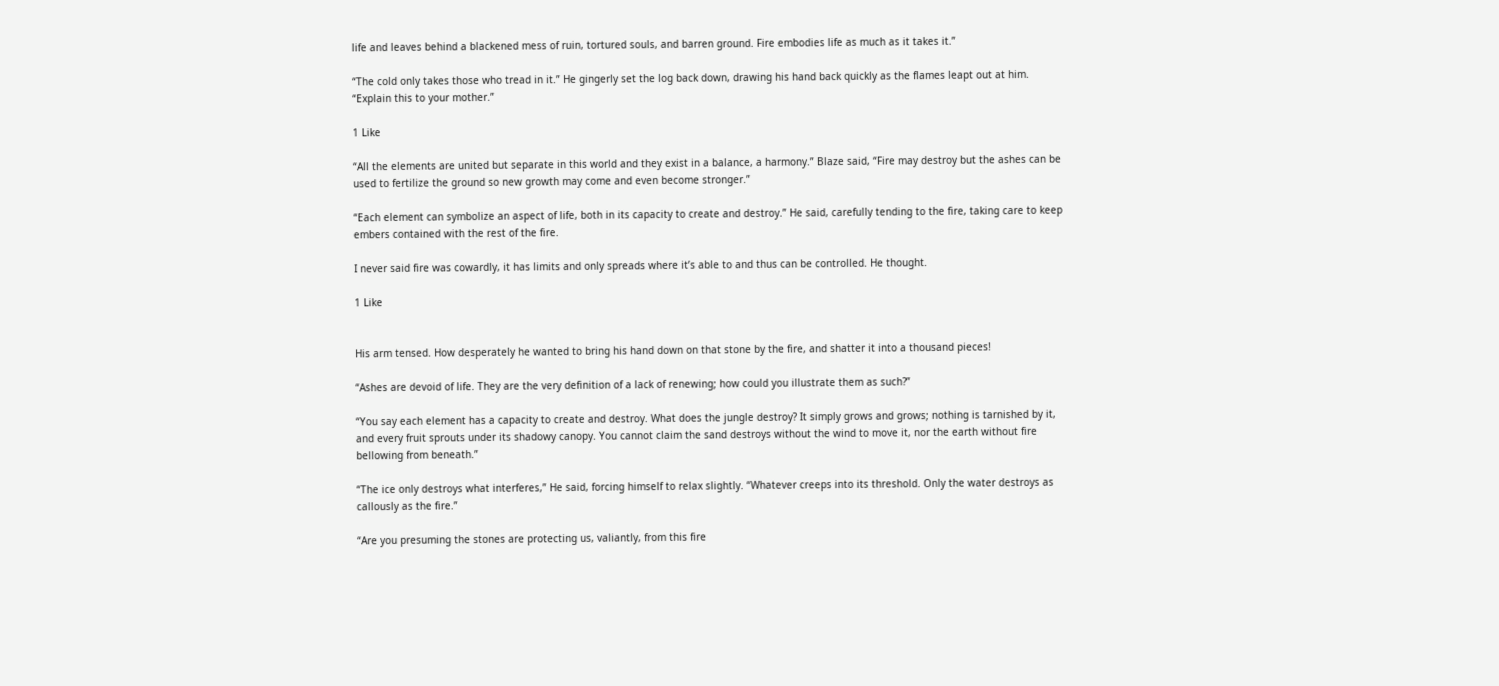life and leaves behind a blackened mess of ruin, tortured souls, and barren ground. Fire embodies life as much as it takes it.”

“The cold only takes those who tread in it.” He gingerly set the log back down, drawing his hand back quickly as the flames leapt out at him. “Explain this to your mother.”

1 Like

“All the elements are united but separate in this world and they exist in a balance, a harmony.” Blaze said, “Fire may destroy but the ashes can be used to fertilize the ground so new growth may come and even become stronger.”

“Each element can symbolize an aspect of life, both in its capacity to create and destroy.” He said, carefully tending to the fire, taking care to keep embers contained with the rest of the fire.

I never said fire was cowardly, it has limits and only spreads where it’s able to and thus can be controlled. He thought.

1 Like


His arm tensed. How desperately he wanted to bring his hand down on that stone by the fire, and shatter it into a thousand pieces!

“Ashes are devoid of life. They are the very definition of a lack of renewing; how could you illustrate them as such?”

“You say each element has a capacity to create and destroy. What does the jungle destroy? It simply grows and grows; nothing is tarnished by it, and every fruit sprouts under its shadowy canopy. You cannot claim the sand destroys without the wind to move it, nor the earth without fire bellowing from beneath.”

“The ice only destroys what interferes,” He said, forcing himself to relax slightly. “Whatever creeps into its threshold. Only the water destroys as callously as the fire.”

“Are you presuming the stones are protecting us, valiantly, from this fire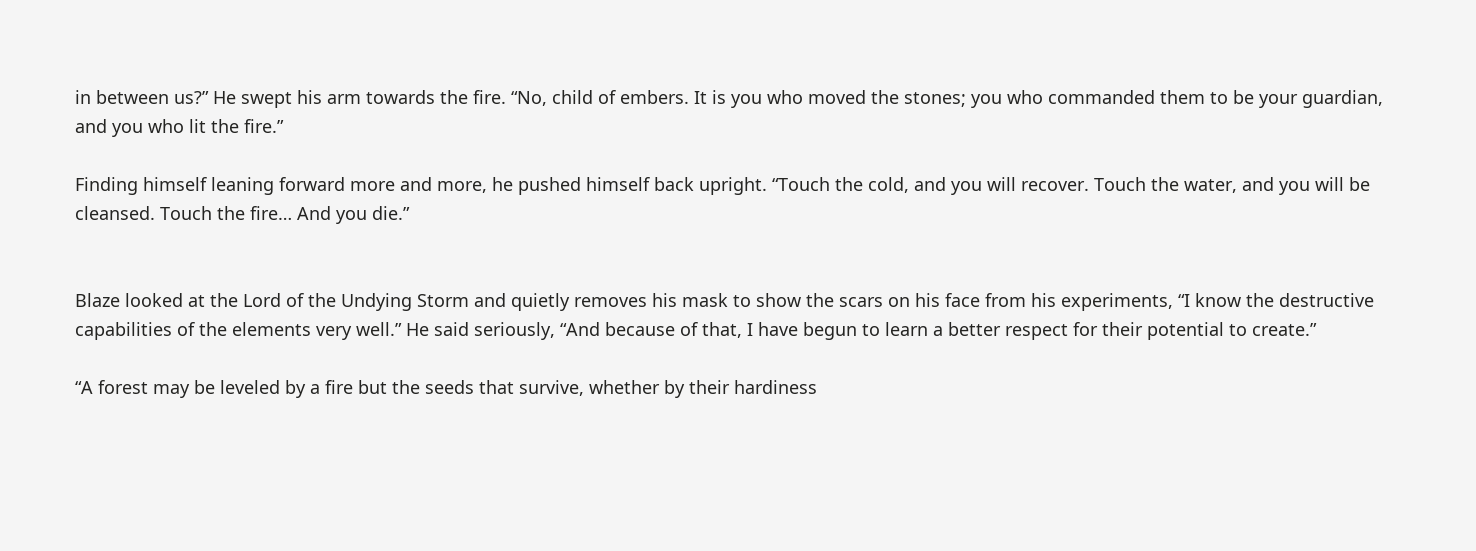in between us?” He swept his arm towards the fire. “No, child of embers. It is you who moved the stones; you who commanded them to be your guardian, and you who lit the fire.”

Finding himself leaning forward more and more, he pushed himself back upright. “Touch the cold, and you will recover. Touch the water, and you will be cleansed. Touch the fire… And you die.”


Blaze looked at the Lord of the Undying Storm and quietly removes his mask to show the scars on his face from his experiments, “I know the destructive capabilities of the elements very well.” He said seriously, “And because of that, I have begun to learn a better respect for their potential to create.”

“A forest may be leveled by a fire but the seeds that survive, whether by their hardiness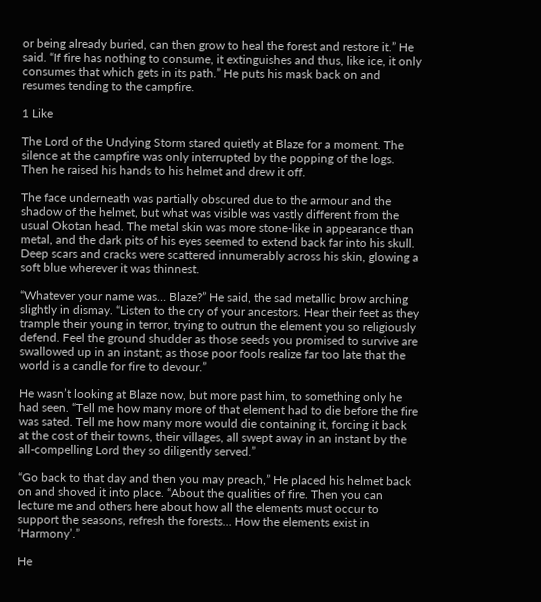or being already buried, can then grow to heal the forest and restore it.” He said. “If fire has nothing to consume, it extinguishes and thus, like ice, it only consumes that which gets in its path.” He puts his mask back on and resumes tending to the campfire.

1 Like

The Lord of the Undying Storm stared quietly at Blaze for a moment. The silence at the campfire was only interrupted by the popping of the logs. Then he raised his hands to his helmet and drew it off.

The face underneath was partially obscured due to the armour and the shadow of the helmet, but what was visible was vastly different from the usual Okotan head. The metal skin was more stone-like in appearance than metal, and the dark pits of his eyes seemed to extend back far into his skull. Deep scars and cracks were scattered innumerably across his skin, glowing a soft blue wherever it was thinnest.

“Whatever your name was… Blaze?” He said, the sad metallic brow arching slightly in dismay. “Listen to the cry of your ancestors. Hear their feet as they trample their young in terror, trying to outrun the element you so religiously defend. Feel the ground shudder as those seeds you promised to survive are swallowed up in an instant; as those poor fools realize far too late that the world is a candle for fire to devour.”

He wasn’t looking at Blaze now, but more past him, to something only he had seen. “Tell me how many more of that element had to die before the fire was sated. Tell me how many more would die containing it, forcing it back at the cost of their towns, their villages, all swept away in an instant by the all-compelling Lord they so diligently served.”

“Go back to that day and then you may preach,” He placed his helmet back on and shoved it into place. “About the qualities of fire. Then you can lecture me and others here about how all the elements must occur to support the seasons, refresh the forests… How the elements exist in ‘Harmony’.”

He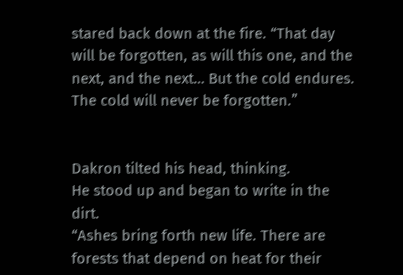stared back down at the fire. “That day will be forgotten, as will this one, and the next, and the next… But the cold endures. The cold will never be forgotten.”


Dakron tilted his head, thinking.
He stood up and began to write in the dirt.
“Ashes bring forth new life. There are forests that depend on heat for their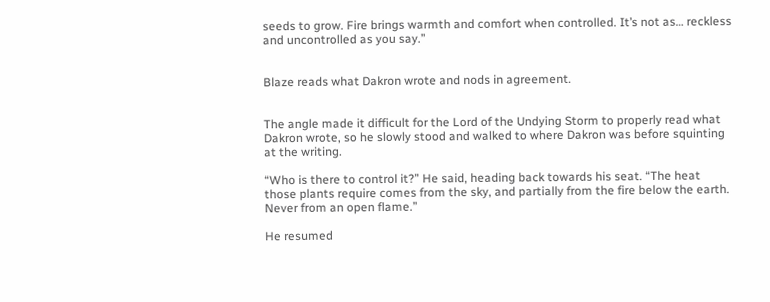seeds to grow. Fire brings warmth and comfort when controlled. It’s not as… reckless and uncontrolled as you say.”


Blaze reads what Dakron wrote and nods in agreement.


The angle made it difficult for the Lord of the Undying Storm to properly read what Dakron wrote, so he slowly stood and walked to where Dakron was before squinting at the writing.

“Who is there to control it?” He said, heading back towards his seat. “The heat those plants require comes from the sky, and partially from the fire below the earth. Never from an open flame.”

He resumed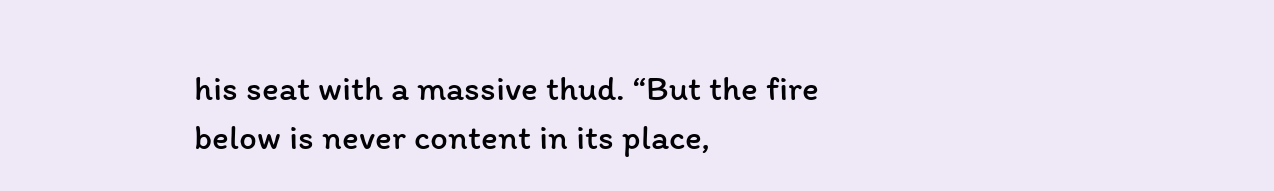his seat with a massive thud. “But the fire below is never content in its place,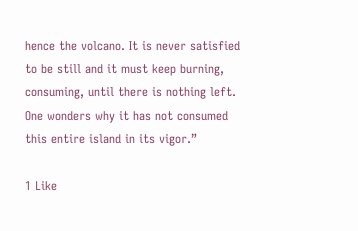hence the volcano. It is never satisfied to be still and it must keep burning, consuming, until there is nothing left. One wonders why it has not consumed this entire island in its vigor.”

1 Like